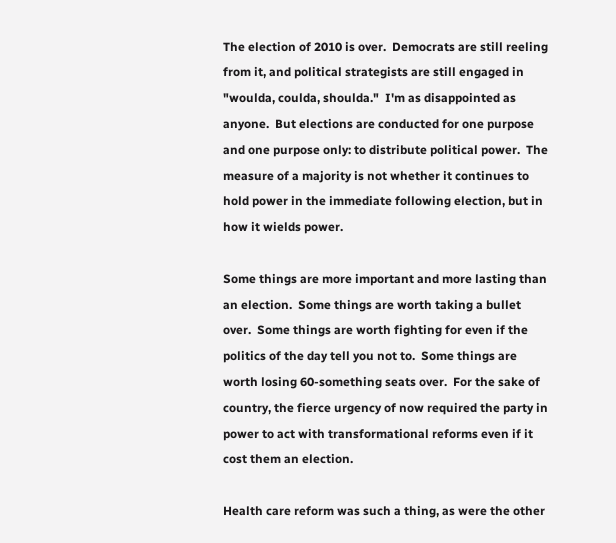The election of 2010 is over.  Democrats are still reeling from it, and political strategists are still engaged in "woulda, coulda, shoulda."  I'm as disappointed as anyone.  But elections are conducted for one purpose and one purpose only: to distribute political power.  The measure of a majority is not whether it continues to hold power in the immediate following election, but in how it wields power.

Some things are more important and more lasting than an election.  Some things are worth taking a bullet over.  Some things are worth fighting for even if the politics of the day tell you not to.  Some things are worth losing 60-something seats over.  For the sake of country, the fierce urgency of now required the party in power to act with transformational reforms even if it cost them an election.

Health care reform was such a thing, as were the other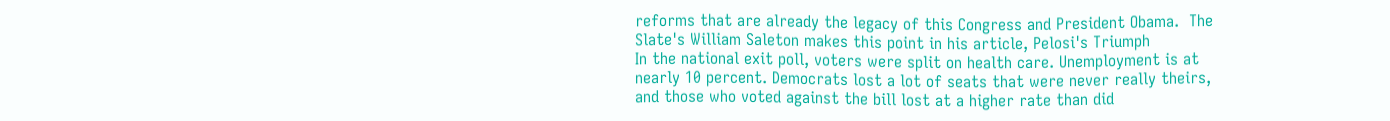reforms that are already the legacy of this Congress and President Obama.  The Slate's William Saleton makes this point in his article, Pelosi's Triumph
In the national exit poll, voters were split on health care. Unemployment is at nearly 10 percent. Democrats lost a lot of seats that were never really theirs, and those who voted against the bill lost at a higher rate than did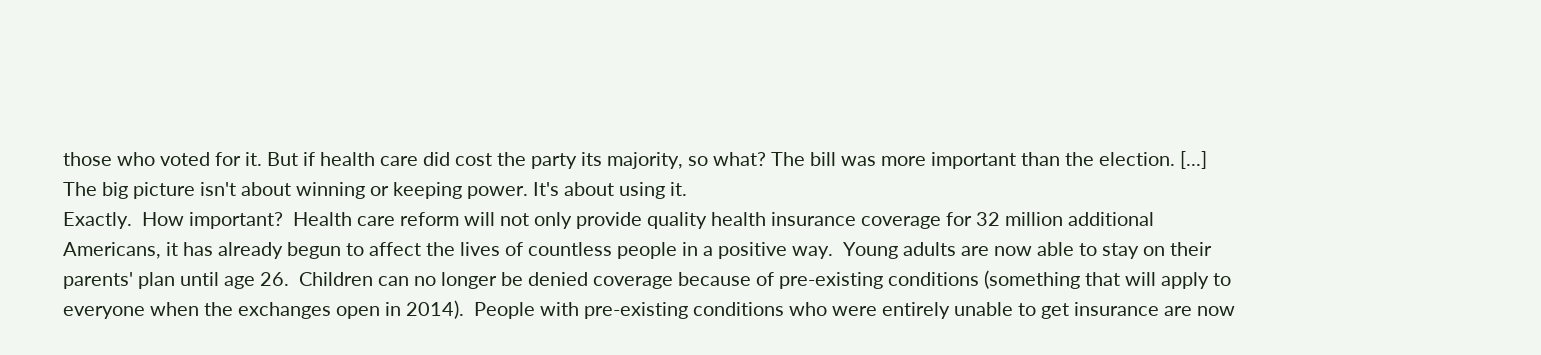those who voted for it. But if health care did cost the party its majority, so what? The bill was more important than the election. [...] The big picture isn't about winning or keeping power. It's about using it.
Exactly.  How important?  Health care reform will not only provide quality health insurance coverage for 32 million additional Americans, it has already begun to affect the lives of countless people in a positive way.  Young adults are now able to stay on their parents' plan until age 26.  Children can no longer be denied coverage because of pre-existing conditions (something that will apply to everyone when the exchanges open in 2014).  People with pre-existing conditions who were entirely unable to get insurance are now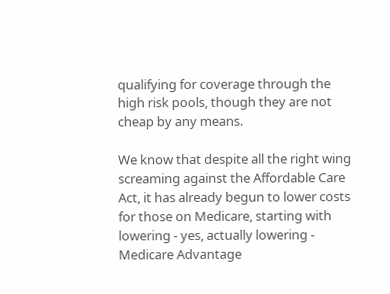qualifying for coverage through the high risk pools, though they are not cheap by any means.

We know that despite all the right wing screaming against the Affordable Care Act, it has already begun to lower costs for those on Medicare, starting with lowering - yes, actually lowering - Medicare Advantage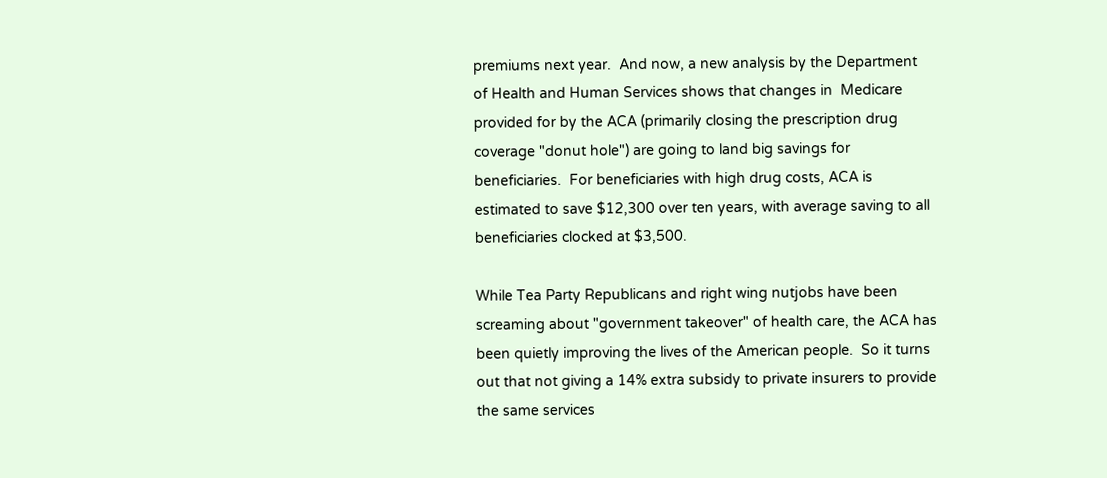premiums next year.  And now, a new analysis by the Department of Health and Human Services shows that changes in  Medicare provided for by the ACA (primarily closing the prescription drug coverage "donut hole") are going to land big savings for beneficiaries.  For beneficiaries with high drug costs, ACA is estimated to save $12,300 over ten years, with average saving to all beneficiaries clocked at $3,500.

While Tea Party Republicans and right wing nutjobs have been screaming about "government takeover" of health care, the ACA has been quietly improving the lives of the American people.  So it turns out that not giving a 14% extra subsidy to private insurers to provide the same services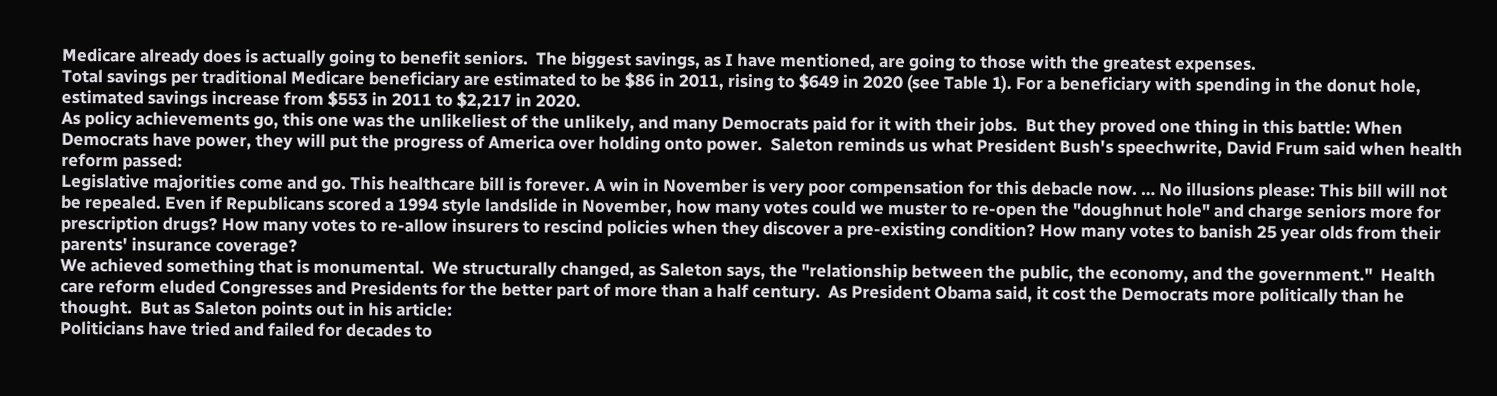Medicare already does is actually going to benefit seniors.  The biggest savings, as I have mentioned, are going to those with the greatest expenses.
Total savings per traditional Medicare beneficiary are estimated to be $86 in 2011, rising to $649 in 2020 (see Table 1). For a beneficiary with spending in the donut hole, estimated savings increase from $553 in 2011 to $2,217 in 2020.
As policy achievements go, this one was the unlikeliest of the unlikely, and many Democrats paid for it with their jobs.  But they proved one thing in this battle: When Democrats have power, they will put the progress of America over holding onto power.  Saleton reminds us what President Bush's speechwrite, David Frum said when health reform passed:
Legislative majorities come and go. This healthcare bill is forever. A win in November is very poor compensation for this debacle now. … No illusions please: This bill will not be repealed. Even if Republicans scored a 1994 style landslide in November, how many votes could we muster to re-open the "doughnut hole" and charge seniors more for prescription drugs? How many votes to re-allow insurers to rescind policies when they discover a pre-existing condition? How many votes to banish 25 year olds from their parents' insurance coverage?
We achieved something that is monumental.  We structurally changed, as Saleton says, the "relationship between the public, the economy, and the government."  Health care reform eluded Congresses and Presidents for the better part of more than a half century.  As President Obama said, it cost the Democrats more politically than he thought.  But as Saleton points out in his article:
Politicians have tried and failed for decades to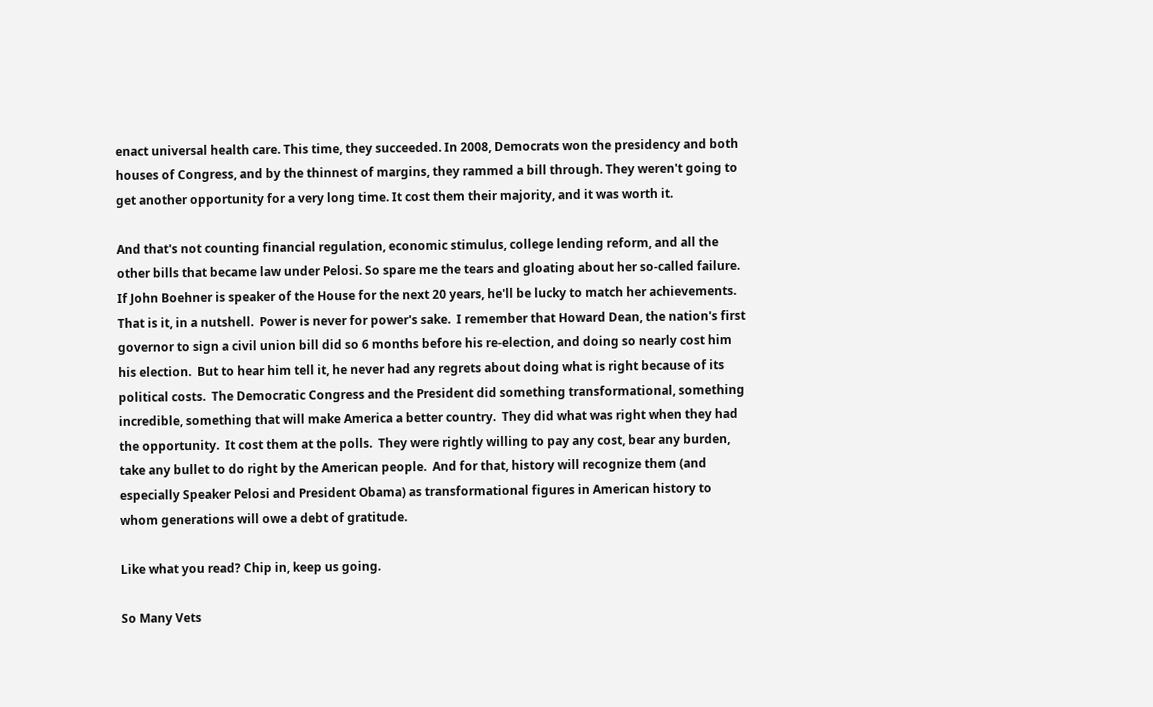enact universal health care. This time, they succeeded. In 2008, Democrats won the presidency and both houses of Congress, and by the thinnest of margins, they rammed a bill through. They weren't going to get another opportunity for a very long time. It cost them their majority, and it was worth it.

And that's not counting financial regulation, economic stimulus, college lending reform, and all the other bills that became law under Pelosi. So spare me the tears and gloating about her so-called failure. If John Boehner is speaker of the House for the next 20 years, he'll be lucky to match her achievements.
That is it, in a nutshell.  Power is never for power's sake.  I remember that Howard Dean, the nation's first governor to sign a civil union bill did so 6 months before his re-election, and doing so nearly cost him his election.  But to hear him tell it, he never had any regrets about doing what is right because of its political costs.  The Democratic Congress and the President did something transformational, something incredible, something that will make America a better country.  They did what was right when they had the opportunity.  It cost them at the polls.  They were rightly willing to pay any cost, bear any burden, take any bullet to do right by the American people.  And for that, history will recognize them (and especially Speaker Pelosi and President Obama) as transformational figures in American history to whom generations will owe a debt of gratitude.

Like what you read? Chip in, keep us going.

So Many Vets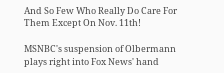And So Few Who Really Do Care For Them Except On Nov. 11th!

MSNBC's suspension of Olbermann plays right into Fox News' hand